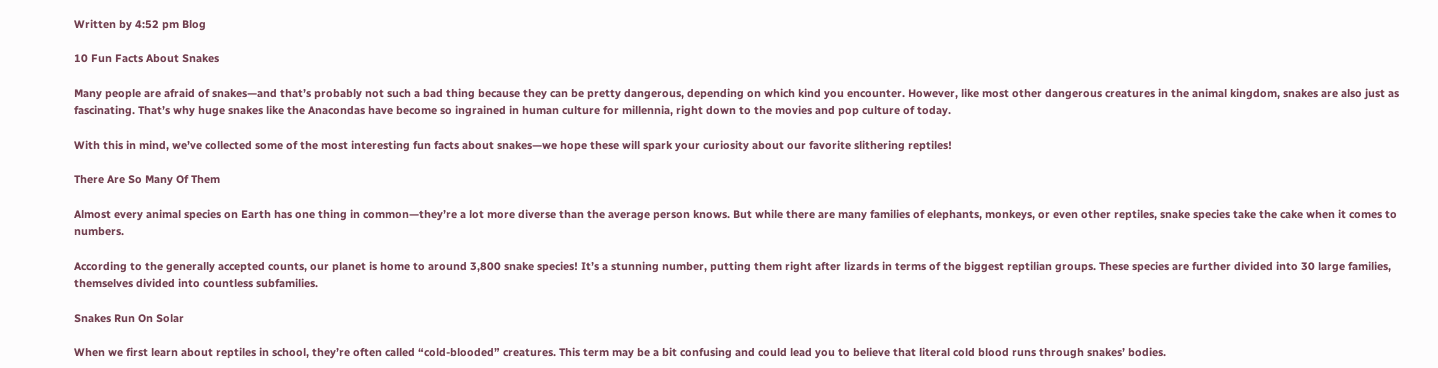Written by 4:52 pm Blog

10 Fun Facts About Snakes

Many people are afraid of snakes—and that’s probably not such a bad thing because they can be pretty dangerous, depending on which kind you encounter. However, like most other dangerous creatures in the animal kingdom, snakes are also just as fascinating. That’s why huge snakes like the Anacondas have become so ingrained in human culture for millennia, right down to the movies and pop culture of today.

With this in mind, we’ve collected some of the most interesting fun facts about snakes—we hope these will spark your curiosity about our favorite slithering reptiles!

There Are So Many Of Them

Almost every animal species on Earth has one thing in common—they’re a lot more diverse than the average person knows. But while there are many families of elephants, monkeys, or even other reptiles, snake species take the cake when it comes to numbers.

According to the generally accepted counts, our planet is home to around 3,800 snake species! It’s a stunning number, putting them right after lizards in terms of the biggest reptilian groups. These species are further divided into 30 large families, themselves divided into countless subfamilies.

Snakes Run On Solar

When we first learn about reptiles in school, they’re often called “cold-blooded” creatures. This term may be a bit confusing and could lead you to believe that literal cold blood runs through snakes’ bodies.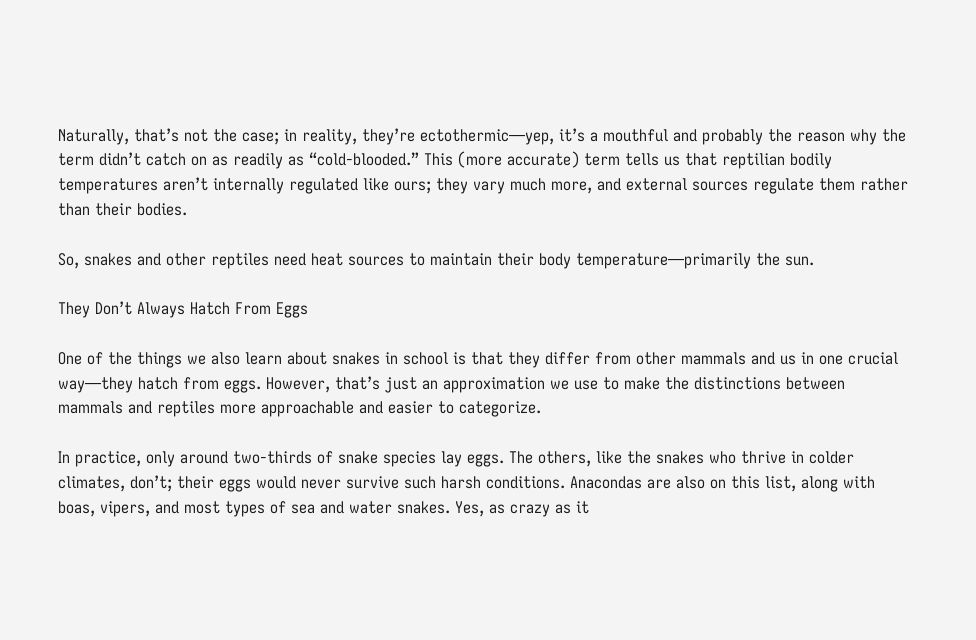Naturally, that’s not the case; in reality, they’re ectothermic—yep, it’s a mouthful and probably the reason why the term didn’t catch on as readily as “cold-blooded.” This (more accurate) term tells us that reptilian bodily temperatures aren’t internally regulated like ours; they vary much more, and external sources regulate them rather than their bodies.

So, snakes and other reptiles need heat sources to maintain their body temperature—primarily the sun.

They Don’t Always Hatch From Eggs

One of the things we also learn about snakes in school is that they differ from other mammals and us in one crucial way—they hatch from eggs. However, that’s just an approximation we use to make the distinctions between mammals and reptiles more approachable and easier to categorize.

In practice, only around two-thirds of snake species lay eggs. The others, like the snakes who thrive in colder climates, don’t; their eggs would never survive such harsh conditions. Anacondas are also on this list, along with boas, vipers, and most types of sea and water snakes. Yes, as crazy as it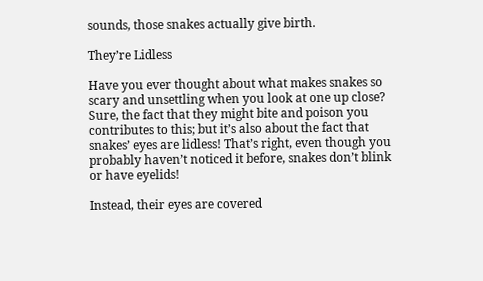sounds, those snakes actually give birth.

They’re Lidless

Have you ever thought about what makes snakes so scary and unsettling when you look at one up close? Sure, the fact that they might bite and poison you contributes to this; but it’s also about the fact that snakes’ eyes are lidless! That’s right, even though you probably haven’t noticed it before, snakes don’t blink or have eyelids!

Instead, their eyes are covered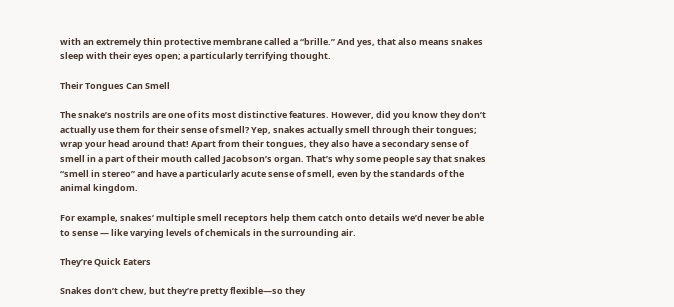with an extremely thin protective membrane called a “brille.” And yes, that also means snakes sleep with their eyes open; a particularly terrifying thought.

Their Tongues Can Smell

The snake’s nostrils are one of its most distinctive features. However, did you know they don’t actually use them for their sense of smell? Yep, snakes actually smell through their tongues; wrap your head around that! Apart from their tongues, they also have a secondary sense of smell in a part of their mouth called Jacobson’s organ. That’s why some people say that snakes “smell in stereo” and have a particularly acute sense of smell, even by the standards of the animal kingdom.

For example, snakes’ multiple smell receptors help them catch onto details we’d never be able to sense — like varying levels of chemicals in the surrounding air.

They’re Quick Eaters

Snakes don’t chew, but they’re pretty flexible—so they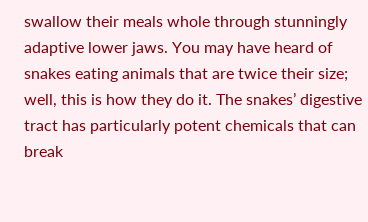swallow their meals whole through stunningly adaptive lower jaws. You may have heard of snakes eating animals that are twice their size; well, this is how they do it. The snakes’ digestive tract has particularly potent chemicals that can break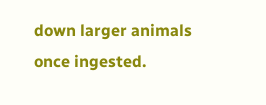down larger animals once ingested.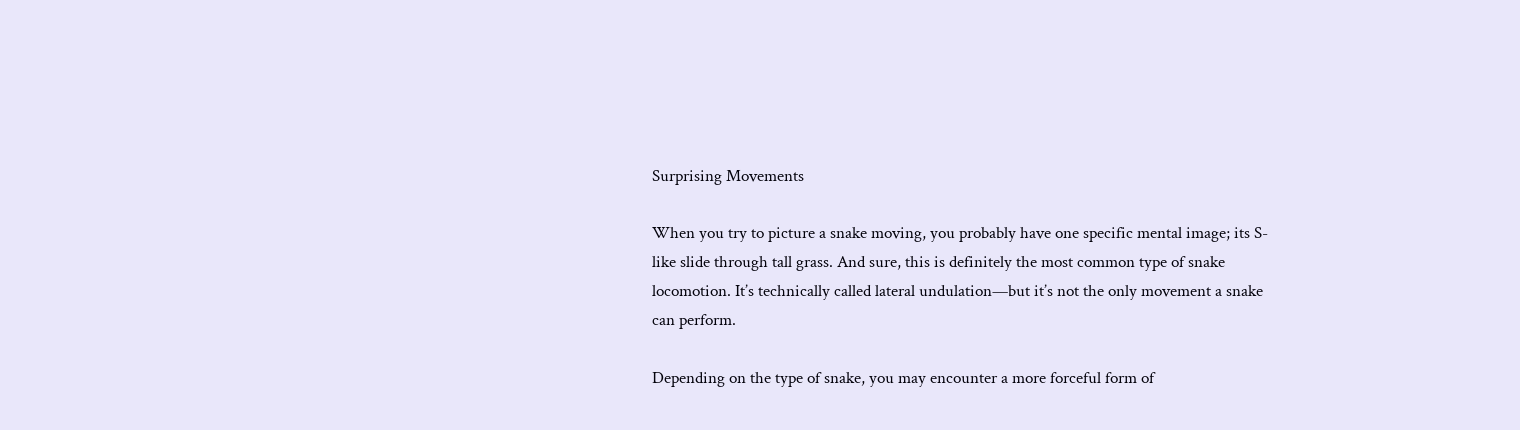Surprising Movements

When you try to picture a snake moving, you probably have one specific mental image; its S-like slide through tall grass. And sure, this is definitely the most common type of snake locomotion. It’s technically called lateral undulation—but it’s not the only movement a snake can perform.

Depending on the type of snake, you may encounter a more forceful form of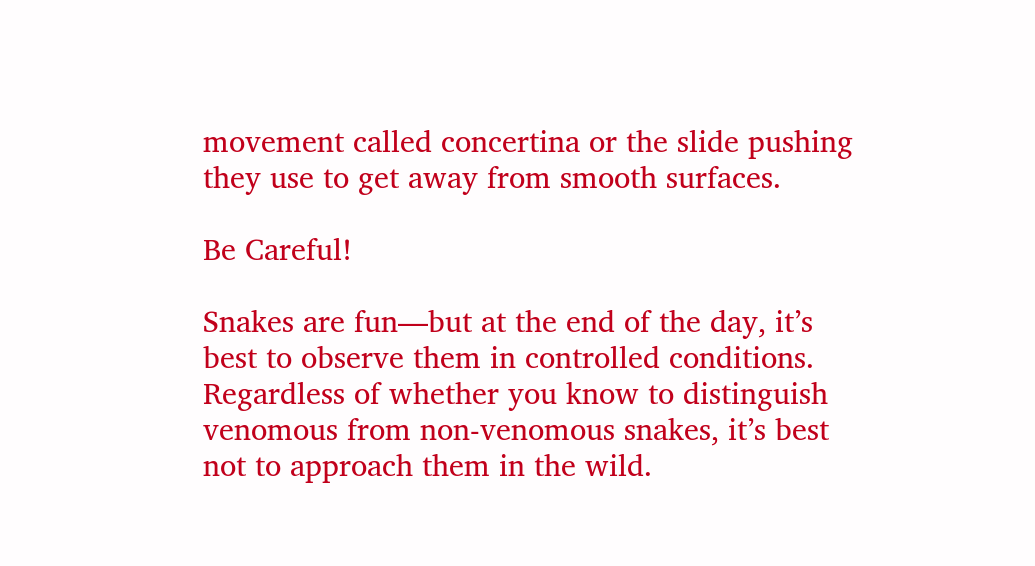movement called concertina or the slide pushing they use to get away from smooth surfaces.

Be Careful!

Snakes are fun—but at the end of the day, it’s best to observe them in controlled conditions. Regardless of whether you know to distinguish venomous from non-venomous snakes, it’s best not to approach them in the wild.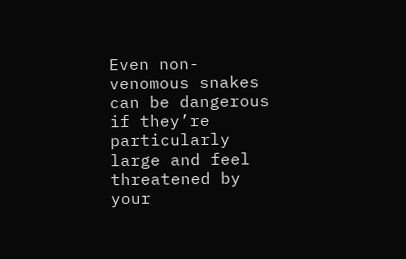Even non-venomous snakes can be dangerous if they’re particularly large and feel threatened by your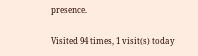presence.

Visited 94 times, 1 visit(s) today